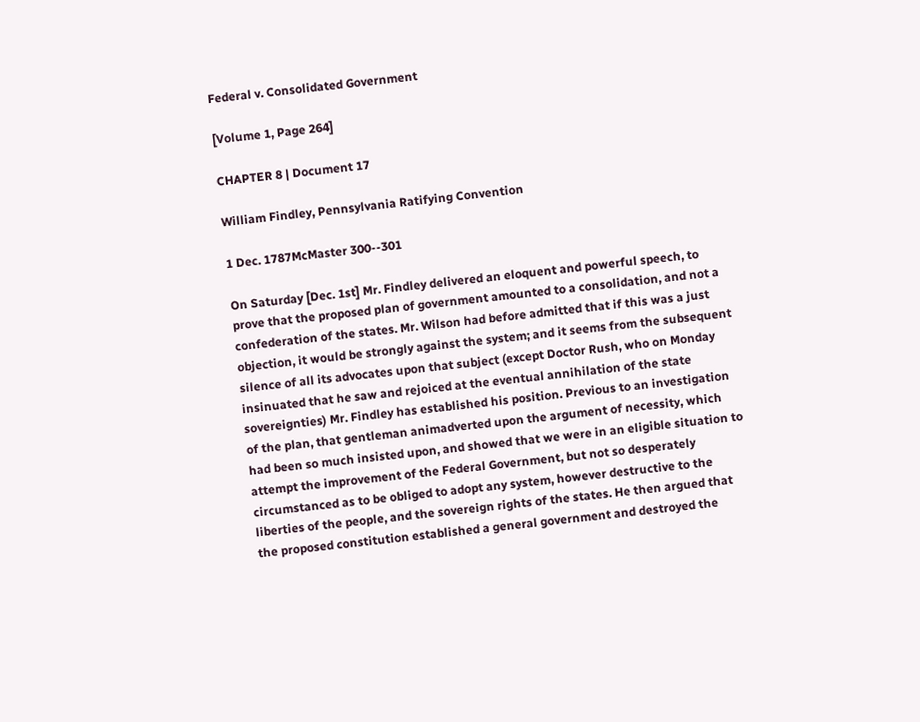Federal v. Consolidated Government

[Volume 1, Page 264]

CHAPTER 8 | Document 17

William Findley, Pennsylvania Ratifying Convention

1 Dec. 1787McMaster 300--301

On Saturday [Dec. 1st] Mr. Findley delivered an eloquent and powerful speech, to prove that the proposed plan of government amounted to a consolidation, and not a confederation of the states. Mr. Wilson had before admitted that if this was a just objection, it would be strongly against the system; and it seems from the subsequent silence of all its advocates upon that subject (except Doctor Rush, who on Monday insinuated that he saw and rejoiced at the eventual annihilation of the state sovereignties) Mr. Findley has established his position. Previous to an investigation of the plan, that gentleman animadverted upon the argument of necessity, which had been so much insisted upon, and showed that we were in an eligible situation to attempt the improvement of the Federal Government, but not so desperately circumstanced as to be obliged to adopt any system, however destructive to the liberties of the people, and the sovereign rights of the states. He then argued that the proposed constitution established a general government and destroyed the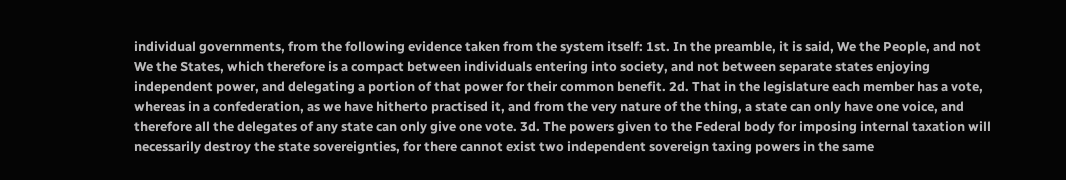individual governments, from the following evidence taken from the system itself: 1st. In the preamble, it is said, We the People, and not We the States, which therefore is a compact between individuals entering into society, and not between separate states enjoying independent power, and delegating a portion of that power for their common benefit. 2d. That in the legislature each member has a vote, whereas in a confederation, as we have hitherto practised it, and from the very nature of the thing, a state can only have one voice, and therefore all the delegates of any state can only give one vote. 3d. The powers given to the Federal body for imposing internal taxation will necessarily destroy the state sovereignties, for there cannot exist two independent sovereign taxing powers in the same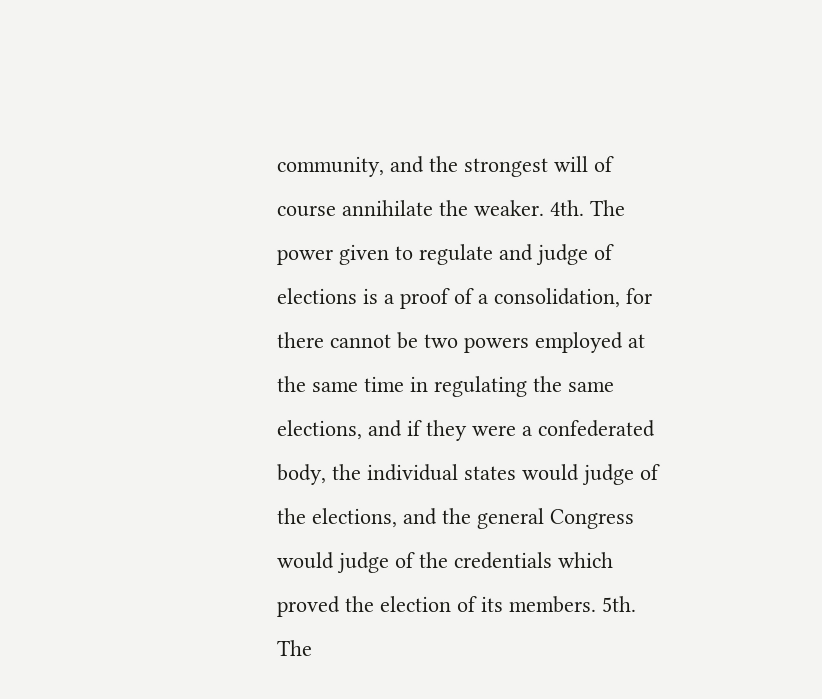community, and the strongest will of course annihilate the weaker. 4th. The power given to regulate and judge of elections is a proof of a consolidation, for there cannot be two powers employed at the same time in regulating the same elections, and if they were a confederated body, the individual states would judge of the elections, and the general Congress would judge of the credentials which proved the election of its members. 5th. The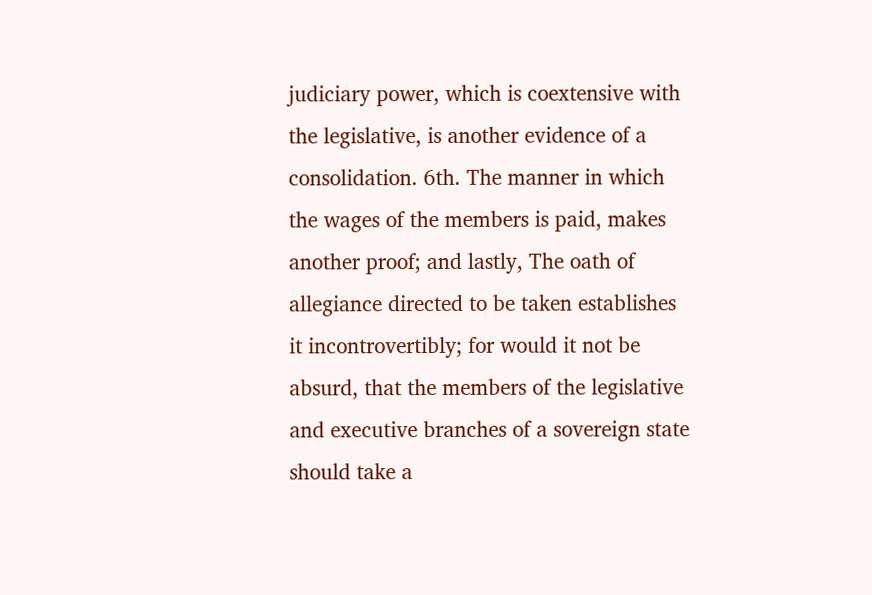judiciary power, which is coextensive with the legislative, is another evidence of a consolidation. 6th. The manner in which the wages of the members is paid, makes another proof; and lastly, The oath of allegiance directed to be taken establishes it incontrovertibly; for would it not be absurd, that the members of the legislative and executive branches of a sovereign state should take a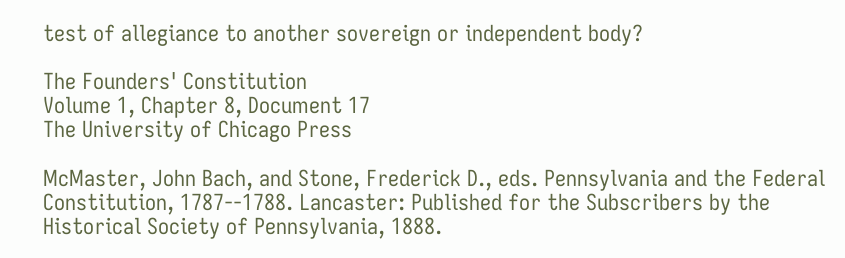test of allegiance to another sovereign or independent body?

The Founders' Constitution
Volume 1, Chapter 8, Document 17
The University of Chicago Press

McMaster, John Bach, and Stone, Frederick D., eds. Pennsylvania and the Federal Constitution, 1787--1788. Lancaster: Published for the Subscribers by the Historical Society of Pennsylvania, 1888.